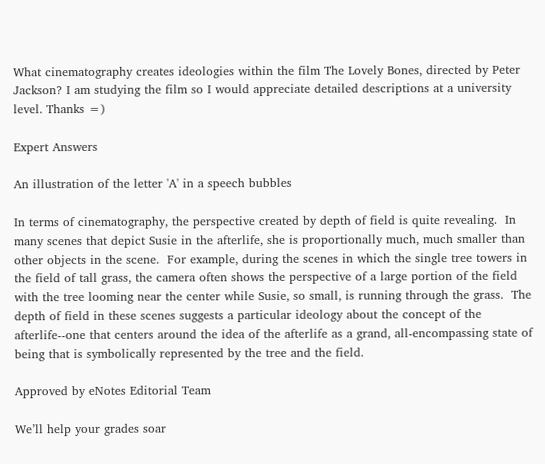What cinematography creates ideologies within the film The Lovely Bones, directed by Peter Jackson? I am studying the film so I would appreciate detailed descriptions at a university level. Thanks =)

Expert Answers

An illustration of the letter 'A' in a speech bubbles

In terms of cinematography, the perspective created by depth of field is quite revealing.  In many scenes that depict Susie in the afterlife, she is proportionally much, much smaller than other objects in the scene.  For example, during the scenes in which the single tree towers in the field of tall grass, the camera often shows the perspective of a large portion of the field with the tree looming near the center while Susie, so small, is running through the grass.  The depth of field in these scenes suggests a particular ideology about the concept of the afterlife--one that centers around the idea of the afterlife as a grand, all-encompassing state of being that is symbolically represented by the tree and the field.

Approved by eNotes Editorial Team

We’ll help your grades soar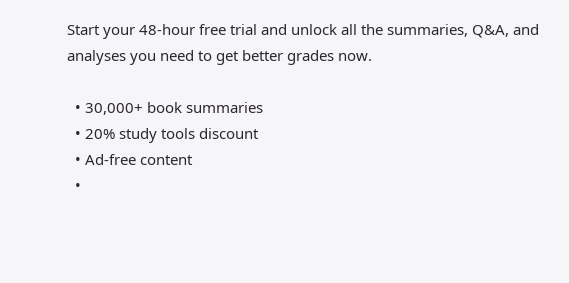Start your 48-hour free trial and unlock all the summaries, Q&A, and analyses you need to get better grades now.

  • 30,000+ book summaries
  • 20% study tools discount
  • Ad-free content
  •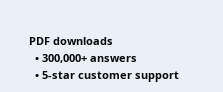PDF downloads
  • 300,000+ answers
  • 5-star customer support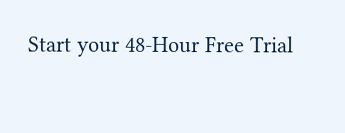Start your 48-Hour Free Trial